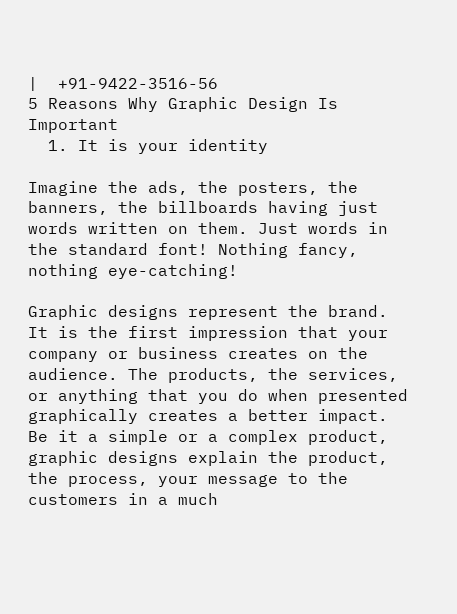|  +91-9422-3516-56
5 Reasons Why Graphic Design Is Important
  1. It is your identity

Imagine the ads, the posters, the banners, the billboards having just words written on them. Just words in the standard font! Nothing fancy, nothing eye-catching!

Graphic designs represent the brand. It is the first impression that your company or business creates on the audience. The products, the services, or anything that you do when presented graphically creates a better impact. Be it a simple or a complex product, graphic designs explain the product, the process, your message to the customers in a much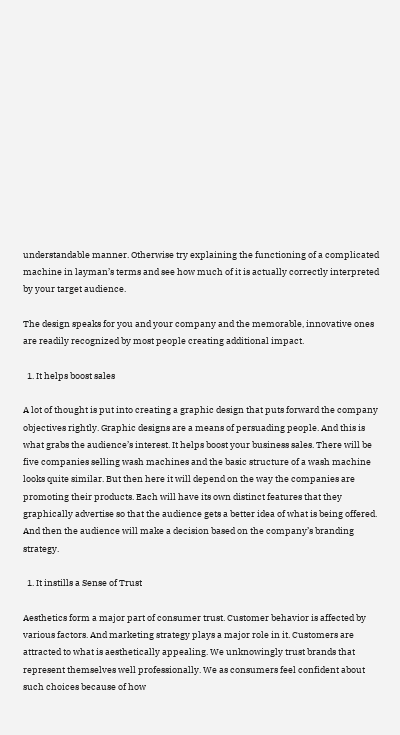understandable manner. Otherwise try explaining the functioning of a complicated machine in layman’s terms and see how much of it is actually correctly interpreted by your target audience.

The design speaks for you and your company and the memorable, innovative ones are readily recognized by most people creating additional impact.

  1. It helps boost sales

A lot of thought is put into creating a graphic design that puts forward the company objectives rightly. Graphic designs are a means of persuading people. And this is what grabs the audience’s interest. It helps boost your business sales. There will be five companies selling wash machines and the basic structure of a wash machine looks quite similar. But then here it will depend on the way the companies are promoting their products. Each will have its own distinct features that they graphically advertise so that the audience gets a better idea of what is being offered. And then the audience will make a decision based on the company’s branding strategy.

  1. It instills a Sense of Trust

Aesthetics form a major part of consumer trust. Customer behavior is affected by various factors. And marketing strategy plays a major role in it. Customers are attracted to what is aesthetically appealing. We unknowingly trust brands that represent themselves well professionally. We as consumers feel confident about such choices because of how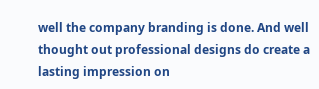well the company branding is done. And well thought out professional designs do create a lasting impression on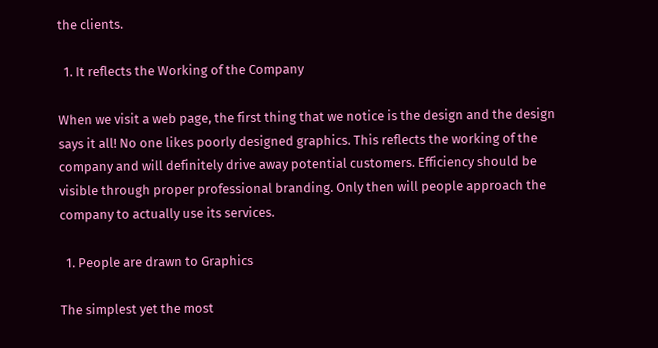the clients.

  1. It reflects the Working of the Company

When we visit a web page, the first thing that we notice is the design and the design says it all! No one likes poorly designed graphics. This reflects the working of the company and will definitely drive away potential customers. Efficiency should be visible through proper professional branding. Only then will people approach the company to actually use its services.

  1. People are drawn to Graphics

The simplest yet the most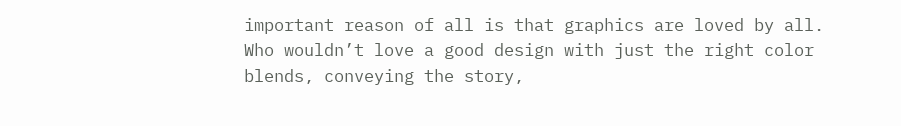important reason of all is that graphics are loved by all. Who wouldn’t love a good design with just the right color blends, conveying the story,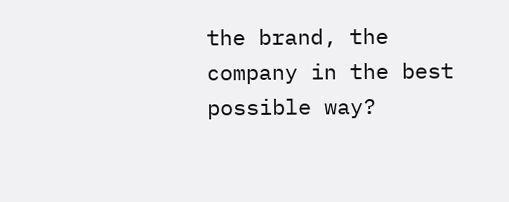the brand, the company in the best possible way?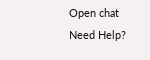Open chat
Need Help?